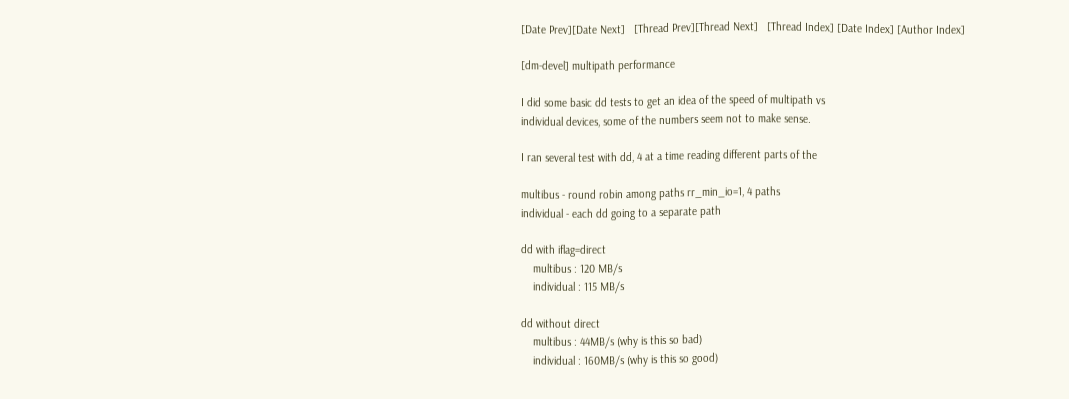[Date Prev][Date Next]   [Thread Prev][Thread Next]   [Thread Index] [Date Index] [Author Index]

[dm-devel] multipath performance

I did some basic dd tests to get an idea of the speed of multipath vs
individual devices, some of the numbers seem not to make sense.

I ran several test with dd, 4 at a time reading different parts of the

multibus - round robin among paths rr_min_io=1, 4 paths
individual - each dd going to a separate path

dd with iflag=direct
    multibus : 120 MB/s
    individual : 115 MB/s

dd without direct
    multibus : 44MB/s (why is this so bad)
    individual : 160MB/s (why is this so good)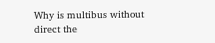Why is multibus without direct the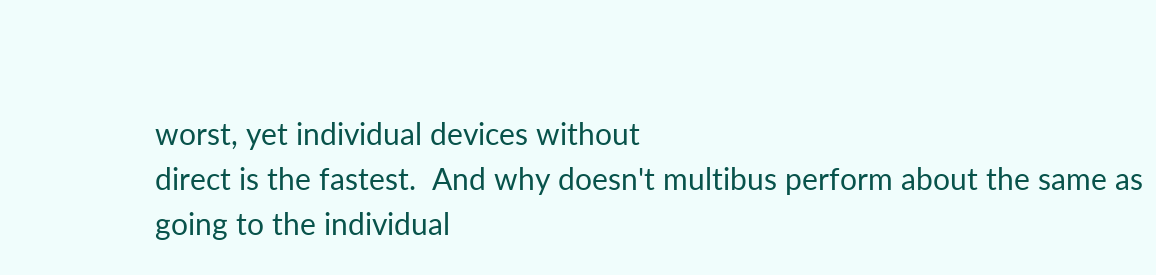worst, yet individual devices without
direct is the fastest.  And why doesn't multibus perform about the same as
going to the individual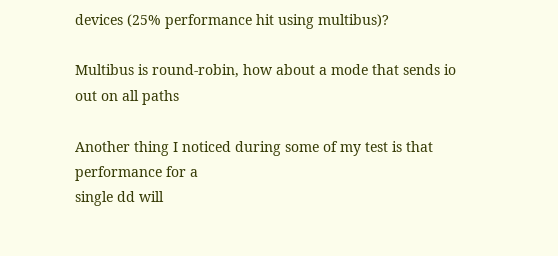devices (25% performance hit using multibus)?

Multibus is round-robin, how about a mode that sends io out on all paths

Another thing I noticed during some of my test is that performance for a
single dd will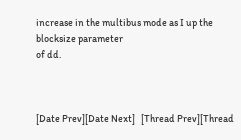increase in the multibus mode as I up the blocksize parameter
of dd.



[Date Prev][Date Next]   [Thread Prev][Thread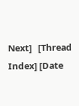Next]   [Thread Index] [Date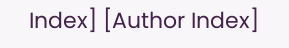Index] [Author Index]